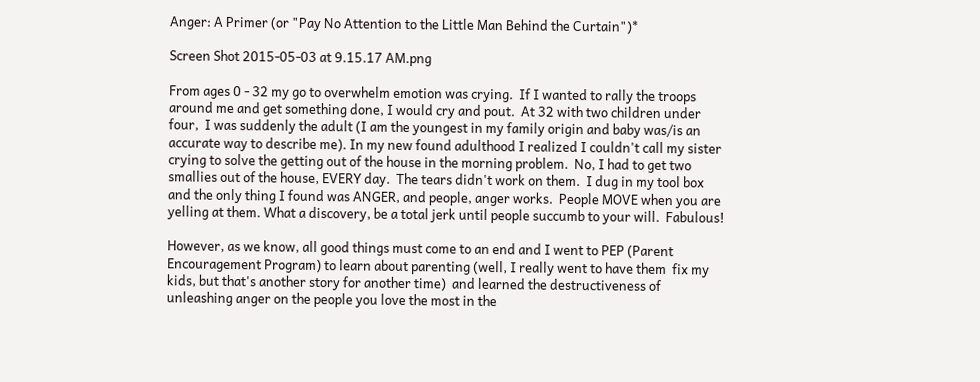Anger: A Primer (or "Pay No Attention to the Little Man Behind the Curtain")*

Screen Shot 2015-05-03 at 9.15.17 AM.png

From ages 0 - 32 my go to overwhelm emotion was crying.  If I wanted to rally the troops around me and get something done, I would cry and pout.  At 32 with two children under four,  I was suddenly the adult (I am the youngest in my family origin and baby was/is an accurate way to describe me). In my new found adulthood I realized I couldn't call my sister crying to solve the getting out of the house in the morning problem.  No, I had to get two smallies out of the house, EVERY day.  The tears didn't work on them.  I dug in my tool box and the only thing I found was ANGER, and people, anger works.  People MOVE when you are yelling at them. What a discovery, be a total jerk until people succumb to your will.  Fabulous!

However, as we know, all good things must come to an end and I went to PEP (Parent Encouragement Program) to learn about parenting (well, I really went to have them  fix my kids, but that's another story for another time)  and learned the destructiveness of unleashing anger on the people you love the most in the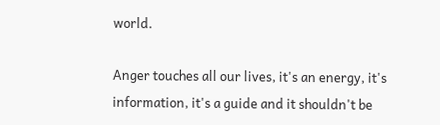world.

Anger touches all our lives, it's an energy, it's information, it's a guide and it shouldn't be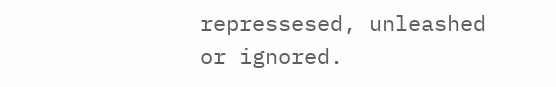repressesed, unleashed or ignored.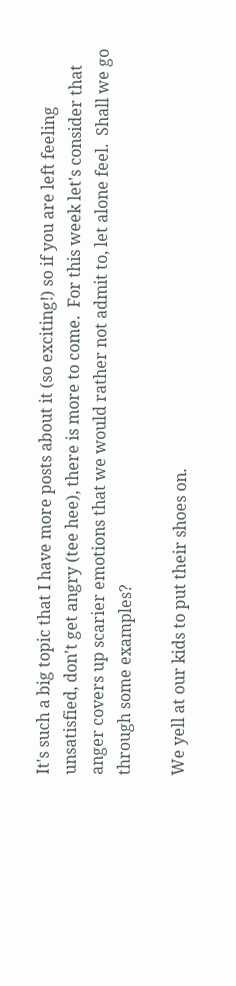It's such a big topic that I have more posts about it (so exciting!) so if you are left feeling unsatisfied, don't get angry (tee hee), there is more to come.  For this week let's consider that anger covers up scarier emotions that we would rather not admit to, let alone feel.  Shall we go through some examples?

We yell at our kids to put their shoes on.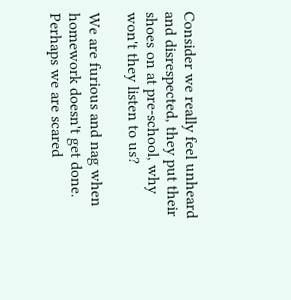Consider we really feel unheard and disrespected, they put their shoes on at pre-school, why won't they listen to us?

We are furious and nag when homework doesn't get done. Perhaps we are scared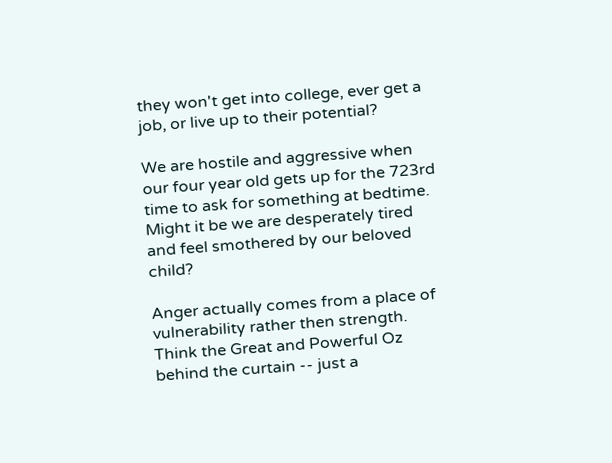they won't get into college, ever get a job, or live up to their potential?

We are hostile and aggressive when our four year old gets up for the 723rd time to ask for something at bedtime. Might it be we are desperately tired and feel smothered by our beloved child?

Anger actually comes from a place of vulnerability rather then strength.  Think the Great and Powerful Oz behind the curtain -- just a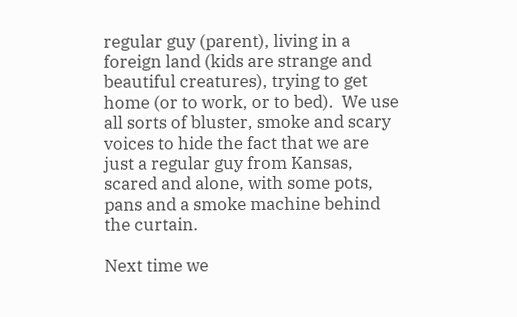regular guy (parent), living in a foreign land (kids are strange and beautiful creatures), trying to get home (or to work, or to bed).  We use all sorts of bluster, smoke and scary voices to hide the fact that we are just a regular guy from Kansas, scared and alone, with some pots, pans and a smoke machine behind the curtain.

Next time we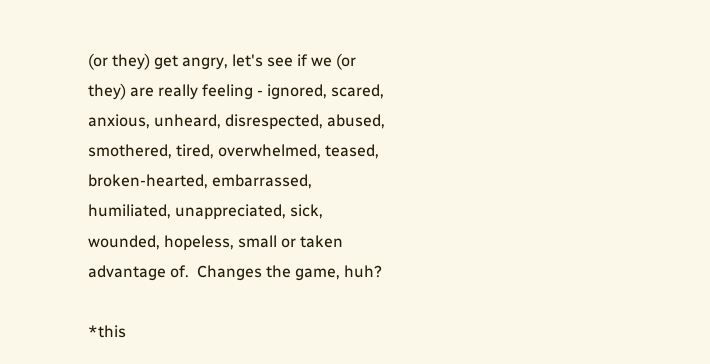(or they) get angry, let's see if we (or they) are really feeling - ignored, scared, anxious, unheard, disrespected, abused, smothered, tired, overwhelmed, teased, broken-hearted, embarrassed, humiliated, unappreciated, sick, wounded, hopeless, small or taken advantage of.  Changes the game, huh?

*this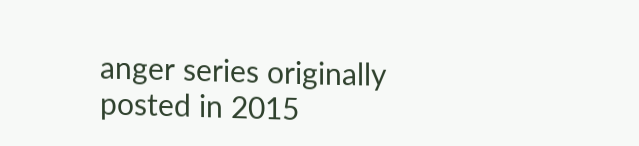anger series originally posted in 2015